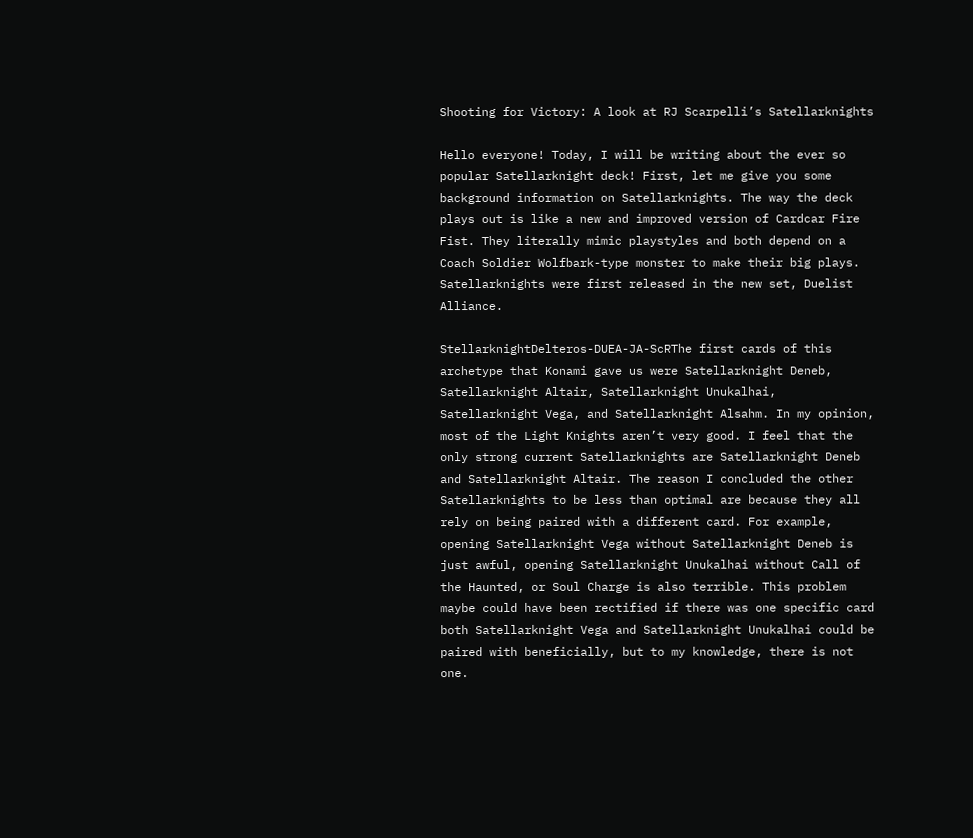Shooting for Victory: A look at RJ Scarpelli’s Satellarknights

Hello everyone! Today, I will be writing about the ever so popular Satellarknight deck! First, let me give you some background information on Satellarknights. The way the deck plays out is like a new and improved version of Cardcar Fire Fist. They literally mimic playstyles and both depend on a Coach Soldier Wolfbark-type monster to make their big plays. Satellarknights were first released in the new set, Duelist Alliance.

StellarknightDelteros-DUEA-JA-ScRThe first cards of this archetype that Konami gave us were Satellarknight Deneb, Satellarknight Altair, Satellarknight Unukalhai, Satellarknight Vega, and Satellarknight Alsahm. In my opinion, most of the Light Knights aren’t very good. I feel that the only strong current Satellarknights are Satellarknight Deneb and Satellarknight Altair. The reason I concluded the other Satellarknights to be less than optimal are because they all rely on being paired with a different card. For example, opening Satellarknight Vega without Satellarknight Deneb is just awful, opening Satellarknight Unukalhai without Call of the Haunted, or Soul Charge is also terrible. This problem maybe could have been rectified if there was one specific card both Satellarknight Vega and Satellarknight Unukalhai could be paired with beneficially, but to my knowledge, there is not one.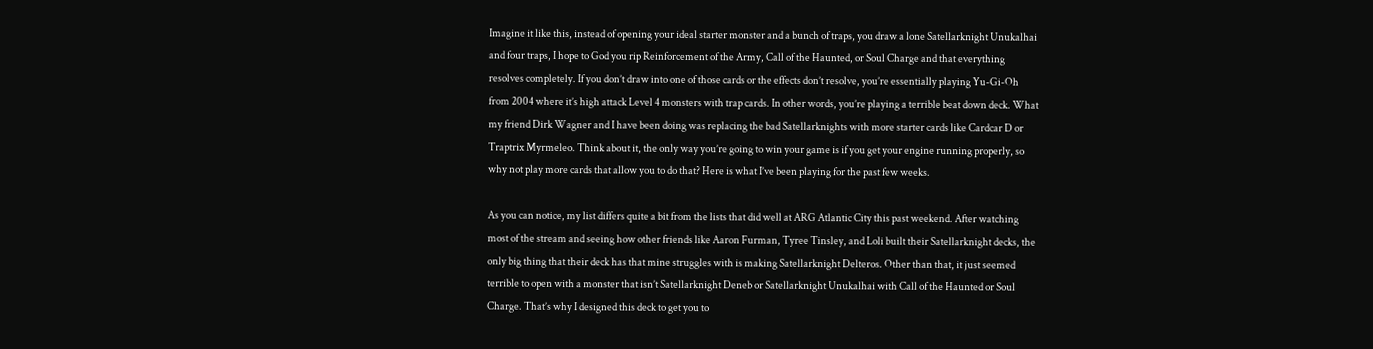Imagine it like this, instead of opening your ideal starter monster and a bunch of traps, you draw a lone Satellarknight Unukalhai and four traps, I hope to God you rip Reinforcement of the Army, Call of the Haunted, or Soul Charge and that everything resolves completely. If you don’t draw into one of those cards or the effects don’t resolve, you’re essentially playing Yu-Gi-Oh from 2004 where it’s high attack Level 4 monsters with trap cards. In other words, you’re playing a terrible beat down deck. What my friend Dirk Wagner and I have been doing was replacing the bad Satellarknights with more starter cards like Cardcar D or Traptrix Myrmeleo. Think about it, the only way you’re going to win your game is if you get your engine running properly, so why not play more cards that allow you to do that? Here is what I’ve been playing for the past few weeks.

As you can notice, my list differs quite a bit from the lists that did well at ARG Atlantic City this past weekend. After watching most of the stream and seeing how other friends like Aaron Furman, Tyree Tinsley, and Loli built their Satellarknight decks, the only big thing that their deck has that mine struggles with is making Satellarknight Delteros. Other than that, it just seemed terrible to open with a monster that isn’t Satellarknight Deneb or Satellarknight Unukalhai with Call of the Haunted or Soul Charge. That’s why I designed this deck to get you to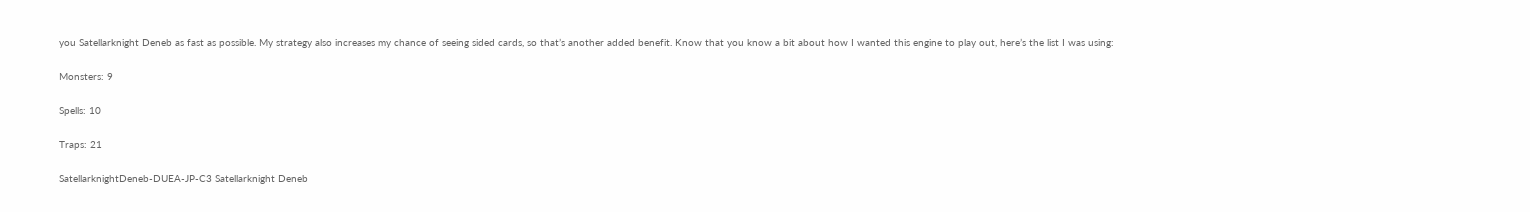you Satellarknight Deneb as fast as possible. My strategy also increases my chance of seeing sided cards, so that’s another added benefit. Know that you know a bit about how I wanted this engine to play out, here’s the list I was using:

Monsters: 9

Spells: 10

Traps: 21

SatellarknightDeneb-DUEA-JP-C3 Satellarknight Deneb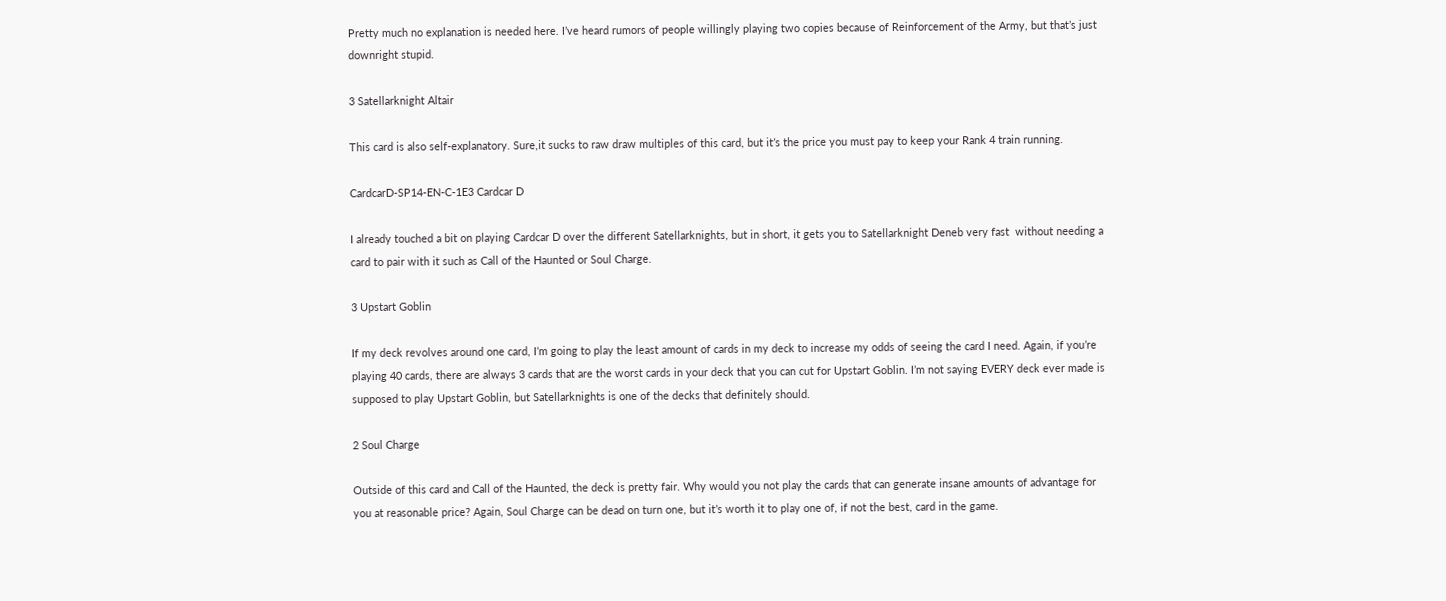Pretty much no explanation is needed here. I’ve heard rumors of people willingly playing two copies because of Reinforcement of the Army, but that’s just downright stupid.

3 Satellarknight Altair

This card is also self-explanatory. Sure,it sucks to raw draw multiples of this card, but it’s the price you must pay to keep your Rank 4 train running.

CardcarD-SP14-EN-C-1E3 Cardcar D

I already touched a bit on playing Cardcar D over the different Satellarknights, but in short, it gets you to Satellarknight Deneb very fast  without needing a card to pair with it such as Call of the Haunted or Soul Charge.

3 Upstart Goblin

If my deck revolves around one card, I’m going to play the least amount of cards in my deck to increase my odds of seeing the card I need. Again, if you’re playing 40 cards, there are always 3 cards that are the worst cards in your deck that you can cut for Upstart Goblin. I’m not saying EVERY deck ever made is supposed to play Upstart Goblin, but Satellarknights is one of the decks that definitely should.

2 Soul Charge

Outside of this card and Call of the Haunted, the deck is pretty fair. Why would you not play the cards that can generate insane amounts of advantage for you at reasonable price? Again, Soul Charge can be dead on turn one, but it’s worth it to play one of, if not the best, card in the game.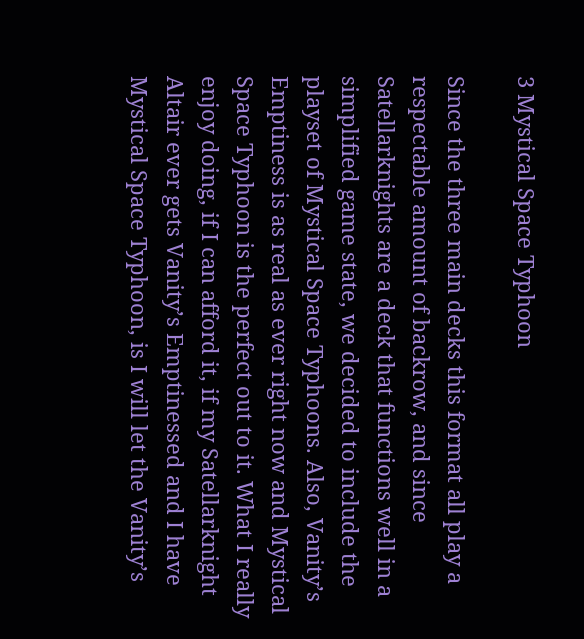3 Mystical Space Typhoon

Since the three main decks this format all play a respectable amount of backrow, and since Satellarknights are a deck that functions well in a simplified game state, we decided to include the playset of Mystical Space Typhoons. Also, Vanity’s Emptiness is as real as ever right now and Mystical Space Typhoon is the perfect out to it. What I really enjoy doing, if I can afford it, if my Satellarknight Altair ever gets Vanity’s Emptinessed and I have Mystical Space Typhoon, is I will let the Vanity’s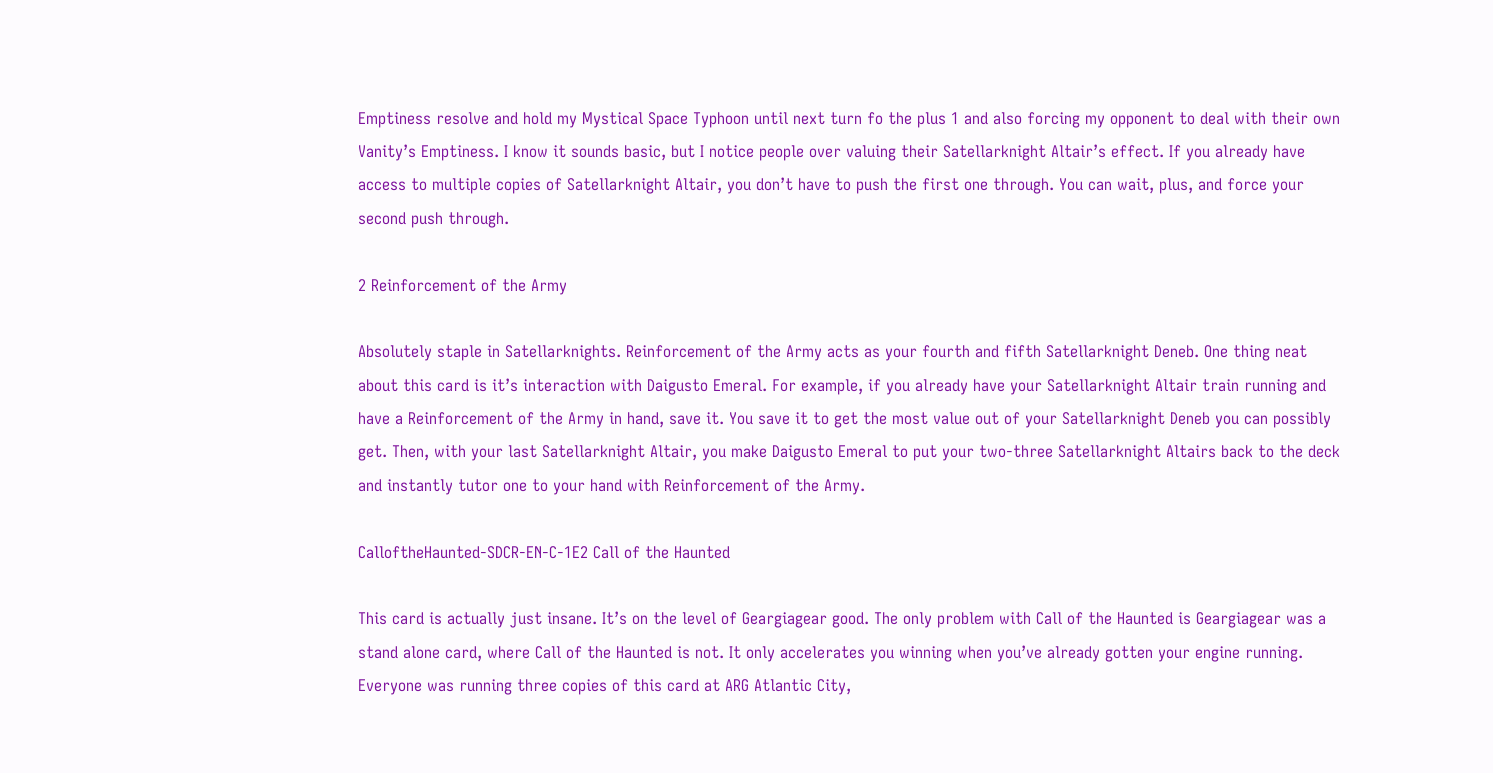Emptiness resolve and hold my Mystical Space Typhoon until next turn fo the plus 1 and also forcing my opponent to deal with their own Vanity’s Emptiness. I know it sounds basic, but I notice people over valuing their Satellarknight Altair’s effect. If you already have access to multiple copies of Satellarknight Altair, you don’t have to push the first one through. You can wait, plus, and force your second push through.

2 Reinforcement of the Army

Absolutely staple in Satellarknights. Reinforcement of the Army acts as your fourth and fifth Satellarknight Deneb. One thing neat about this card is it’s interaction with Daigusto Emeral. For example, if you already have your Satellarknight Altair train running and have a Reinforcement of the Army in hand, save it. You save it to get the most value out of your Satellarknight Deneb you can possibly get. Then, with your last Satellarknight Altair, you make Daigusto Emeral to put your two-three Satellarknight Altairs back to the deck and instantly tutor one to your hand with Reinforcement of the Army.

CalloftheHaunted-SDCR-EN-C-1E2 Call of the Haunted

This card is actually just insane. It’s on the level of Geargiagear good. The only problem with Call of the Haunted is Geargiagear was a stand alone card, where Call of the Haunted is not. It only accelerates you winning when you’ve already gotten your engine running. Everyone was running three copies of this card at ARG Atlantic City,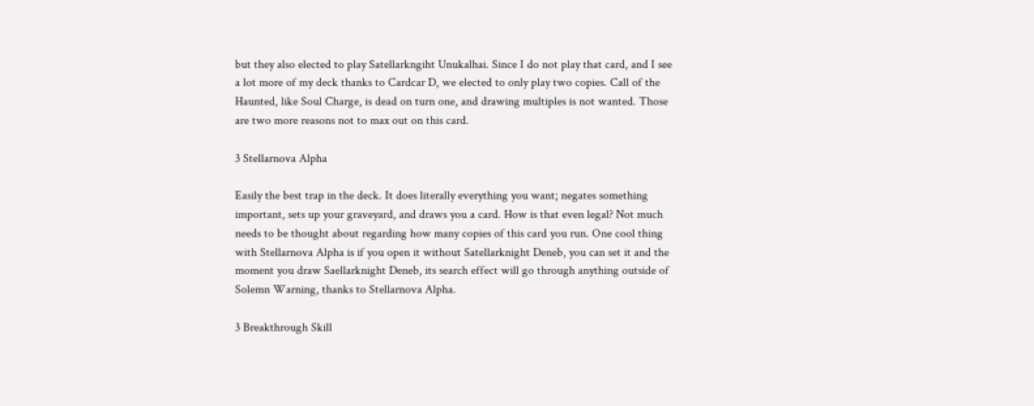but they also elected to play Satellarkngiht Unukalhai. Since I do not play that card, and I see a lot more of my deck thanks to Cardcar D, we elected to only play two copies. Call of the Haunted, like Soul Charge, is dead on turn one, and drawing multiples is not wanted. Those are two more reasons not to max out on this card.

3 Stellarnova Alpha

Easily the best trap in the deck. It does literally everything you want; negates something important, sets up your graveyard, and draws you a card. How is that even legal? Not much needs to be thought about regarding how many copies of this card you run. One cool thing with Stellarnova Alpha is if you open it without Satellarknight Deneb, you can set it and the moment you draw Saellarknight Deneb, its search effect will go through anything outside of Solemn Warning, thanks to Stellarnova Alpha.

3 Breakthrough Skill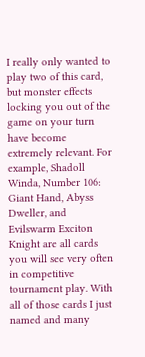I really only wanted to play two of this card, but monster effects locking you out of the game on your turn have become extremely relevant. For example, Shadoll Winda, Number 106: Giant Hand, Abyss Dweller, and Evilswarm Exciton Knight are all cards you will see very often in competitive tournament play. With all of those cards I just named and many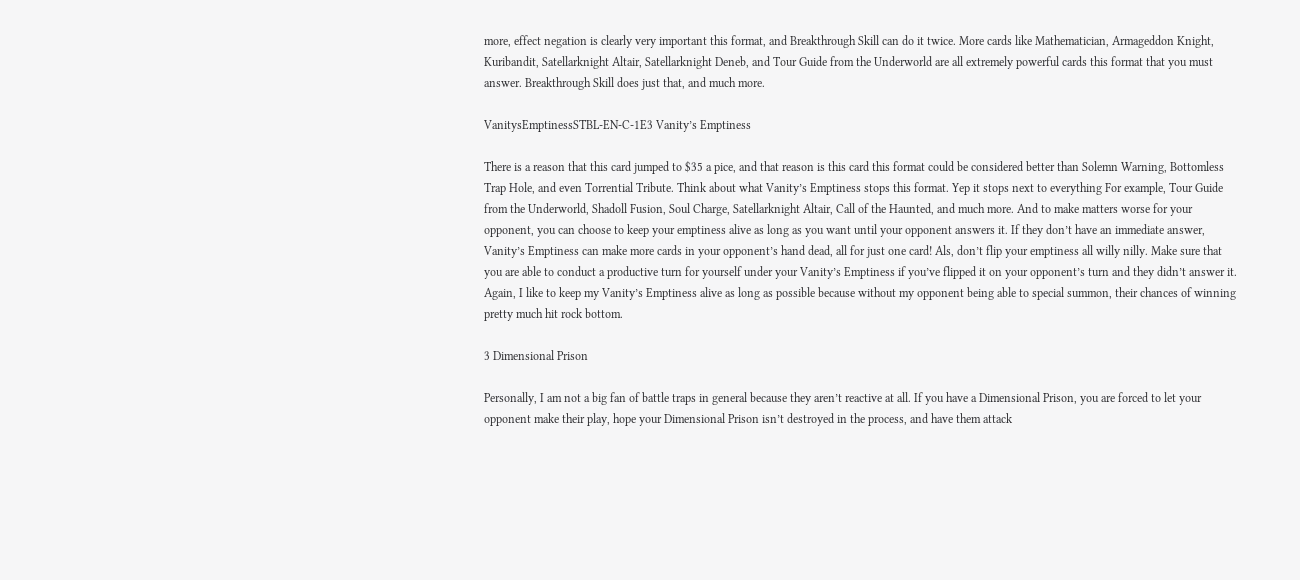more, effect negation is clearly very important this format, and Breakthrough Skill can do it twice. More cards like Mathematician, Armageddon Knight, Kuribandit, Satellarknight Altair, Satellarknight Deneb, and Tour Guide from the Underworld are all extremely powerful cards this format that you must answer. Breakthrough Skill does just that, and much more.

VanitysEmptinessSTBL-EN-C-1E3 Vanity’s Emptiness

There is a reason that this card jumped to $35 a pice, and that reason is this card this format could be considered better than Solemn Warning, Bottomless Trap Hole, and even Torrential Tribute. Think about what Vanity’s Emptiness stops this format. Yep it stops next to everything For example, Tour Guide from the Underworld, Shadoll Fusion, Soul Charge, Satellarknight Altair, Call of the Haunted, and much more. And to make matters worse for your opponent, you can choose to keep your emptiness alive as long as you want until your opponent answers it. If they don’t have an immediate answer, Vanity’s Emptiness can make more cards in your opponent’s hand dead, all for just one card! Als, don’t flip your emptiness all willy nilly. Make sure that you are able to conduct a productive turn for yourself under your Vanity’s Emptiness if you’ve flipped it on your opponent’s turn and they didn’t answer it. Again, I like to keep my Vanity’s Emptiness alive as long as possible because without my opponent being able to special summon, their chances of winning pretty much hit rock bottom.

3 Dimensional Prison

Personally, I am not a big fan of battle traps in general because they aren’t reactive at all. If you have a Dimensional Prison, you are forced to let your opponent make their play, hope your Dimensional Prison isn’t destroyed in the process, and have them attack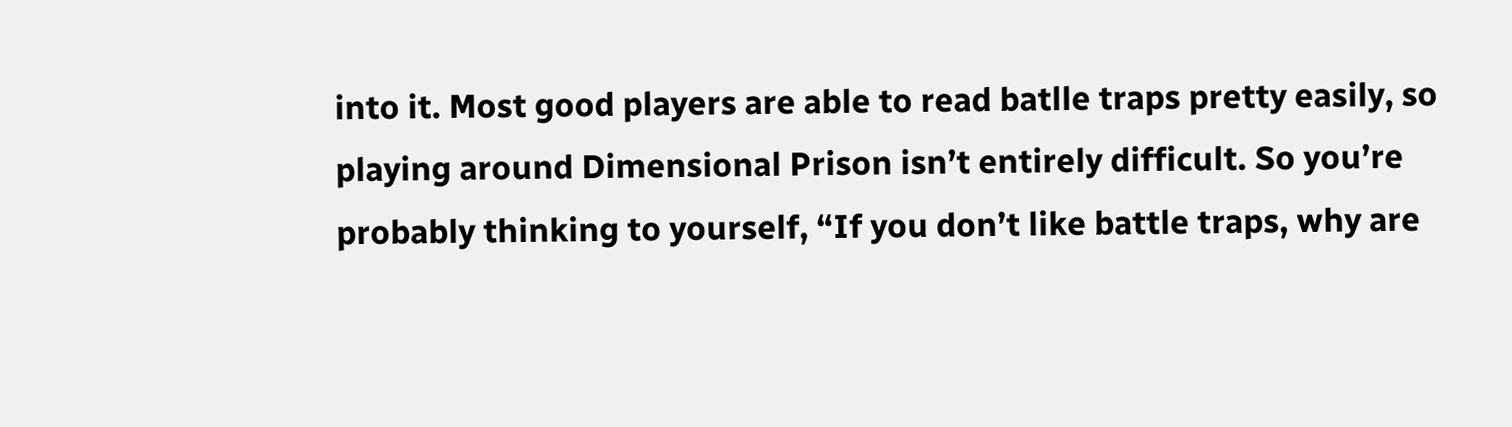into it. Most good players are able to read batlle traps pretty easily, so playing around Dimensional Prison isn’t entirely difficult. So you’re probably thinking to yourself, “If you don’t like battle traps, why are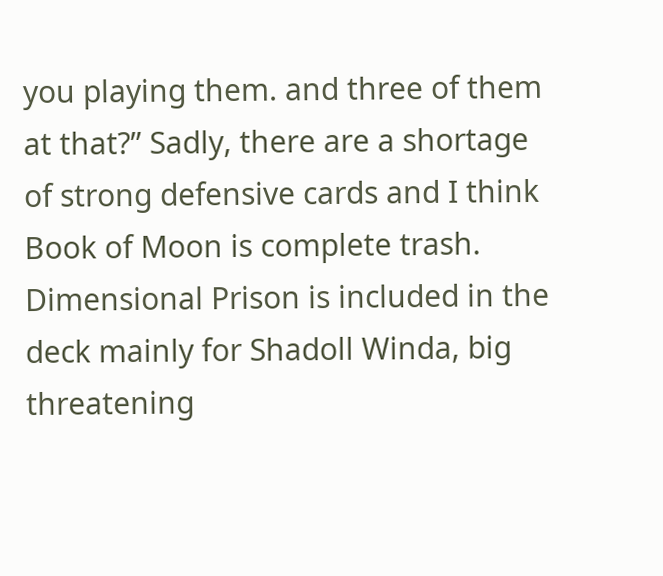you playing them. and three of them at that?” Sadly, there are a shortage of strong defensive cards and I think Book of Moon is complete trash. Dimensional Prison is included in the deck mainly for Shadoll Winda, big threatening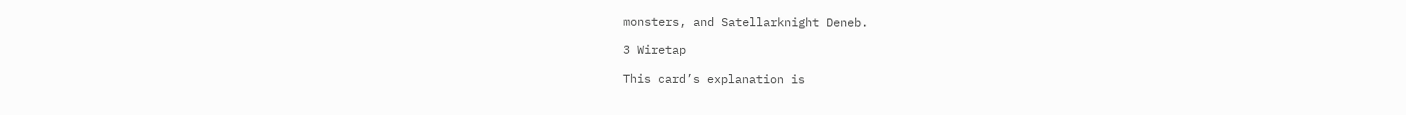monsters, and Satellarknight Deneb.

3 Wiretap

This card’s explanation is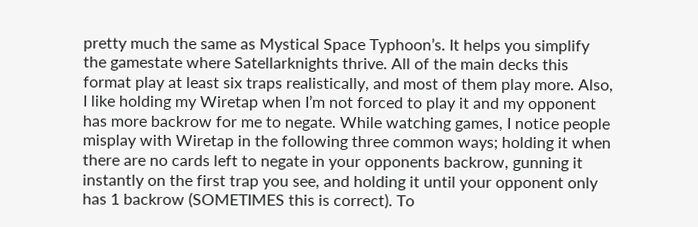pretty much the same as Mystical Space Typhoon’s. It helps you simplify the gamestate where Satellarknights thrive. All of the main decks this format play at least six traps realistically, and most of them play more. Also, I like holding my Wiretap when I’m not forced to play it and my opponent has more backrow for me to negate. While watching games, I notice people misplay with Wiretap in the following three common ways; holding it when there are no cards left to negate in your opponents backrow, gunning it instantly on the first trap you see, and holding it until your opponent only has 1 backrow (SOMETIMES this is correct). To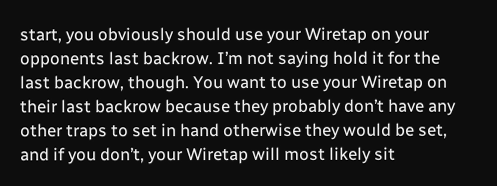start, you obviously should use your Wiretap on your opponents last backrow. I’m not saying hold it for the last backrow, though. You want to use your Wiretap on their last backrow because they probably don’t have any other traps to set in hand otherwise they would be set, and if you don’t, your Wiretap will most likely sit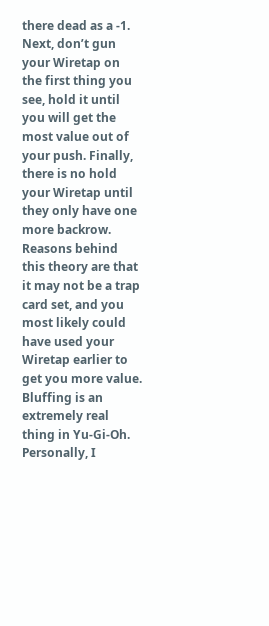there dead as a -1.  Next, don’t gun your Wiretap on the first thing you see, hold it until you will get the most value out of your push. Finally, there is no hold your Wiretap until they only have one more backrow. Reasons behind this theory are that it may not be a trap card set, and you most likely could have used your Wiretap earlier to get you more value. Bluffing is an extremely real thing in Yu-Gi-Oh. Personally, I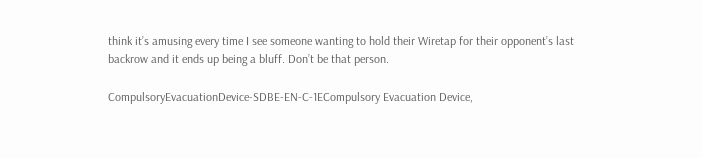think it’s amusing every time I see someone wanting to hold their Wiretap for their opponent’s last backrow and it ends up being a bluff. Don’t be that person.

CompulsoryEvacuationDevice-SDBE-EN-C-1ECompulsory Evacuation Device,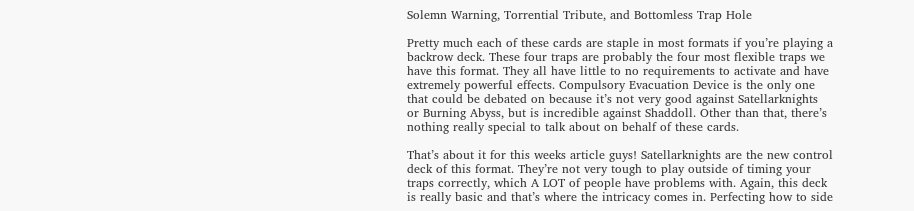Solemn Warning, Torrential Tribute, and Bottomless Trap Hole

Pretty much each of these cards are staple in most formats if you’re playing a backrow deck. These four traps are probably the four most flexible traps we have this format. They all have little to no requirements to activate and have extremely powerful effects. Compulsory Evacuation Device is the only one that could be debated on because it’s not very good against Satellarknights or Burning Abyss, but is incredible against Shaddoll. Other than that, there’s nothing really special to talk about on behalf of these cards.

That’s about it for this weeks article guys! Satellarknights are the new control deck of this format. They’re not very tough to play outside of timing your traps correctly, which A LOT of people have problems with. Again, this deck is really basic and that’s where the intricacy comes in. Perfecting how to side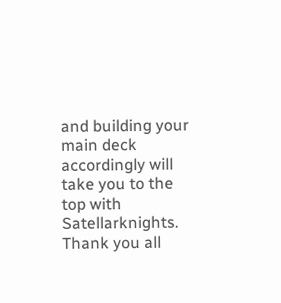and building your main deck accordingly will take you to the top with Satellarknights. Thank you all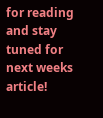for reading and stay tuned for next weeks article!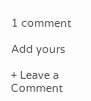1 comment

Add yours

+ Leave a Comment